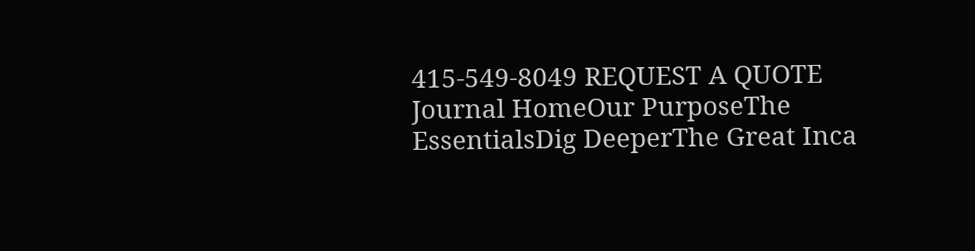415-549-8049 REQUEST A QUOTE
Journal HomeOur PurposeThe EssentialsDig DeeperThe Great Inca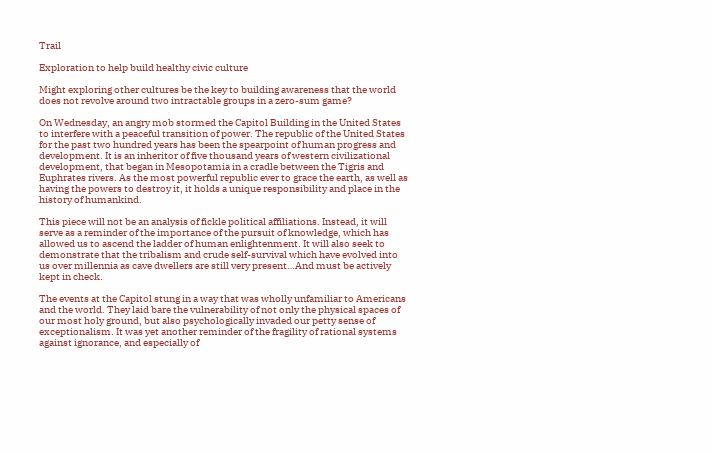Trail

Exploration to help build healthy civic culture

Might exploring other cultures be the key to building awareness that the world does not revolve around two intractable groups in a zero-sum game?

On Wednesday, an angry mob stormed the Capitol Building in the United States to interfere with a peaceful transition of power. The republic of the United States for the past two hundred years has been the spearpoint of human progress and development. It is an inheritor of five thousand years of western civilizational development, that began in Mesopotamia in a cradle between the Tigris and Euphrates rivers. As the most powerful republic ever to grace the earth, as well as having the powers to destroy it, it holds a unique responsibility and place in the history of humankind.

This piece will not be an analysis of fickle political affiliations. Instead, it will serve as a reminder of the importance of the pursuit of knowledge, which has allowed us to ascend the ladder of human enlightenment. It will also seek to demonstrate that the tribalism and crude self-survival which have evolved into us over millennia as cave dwellers are still very present…And must be actively kept in check.

The events at the Capitol stung in a way that was wholly unfamiliar to Americans and the world. They laid bare the vulnerability of not only the physical spaces of our most holy ground, but also psychologically invaded our petty sense of exceptionalism. It was yet another reminder of the fragility of rational systems against ignorance, and especially of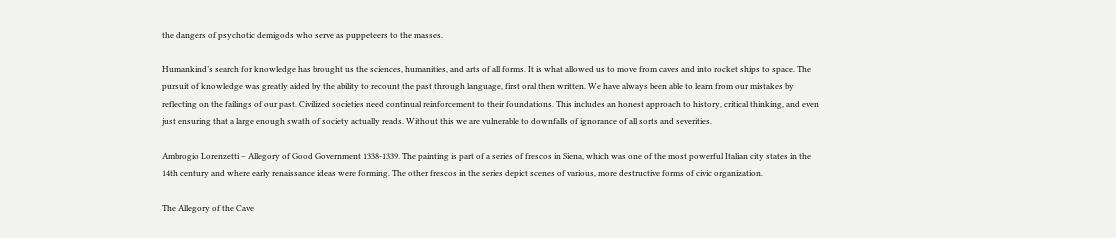the dangers of psychotic demigods who serve as puppeteers to the masses.

Humankind’s search for knowledge has brought us the sciences, humanities, and arts of all forms. It is what allowed us to move from caves and into rocket ships to space. The pursuit of knowledge was greatly aided by the ability to recount the past through language, first oral then written. We have always been able to learn from our mistakes by reflecting on the failings of our past. Civilized societies need continual reinforcement to their foundations. This includes an honest approach to history, critical thinking, and even just ensuring that a large enough swath of society actually reads. Without this we are vulnerable to downfalls of ignorance of all sorts and severities.

Ambrogio Lorenzetti – Allegory of Good Government 1338-1339. The painting is part of a series of frescos in Siena, which was one of the most powerful Italian city states in the 14th century and where early renaissance ideas were forming. The other frescos in the series depict scenes of various, more destructive forms of civic organization.

The Allegory of the Cave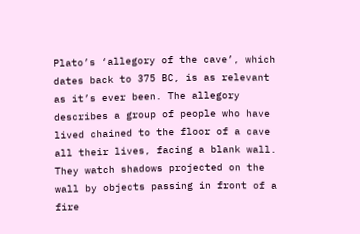Plato’s ‘allegory of the cave’, which dates back to 375 BC, is as relevant as it’s ever been. The allegory describes a group of people who have lived chained to the floor of a cave all their lives, facing a blank wall. They watch shadows projected on the wall by objects passing in front of a fire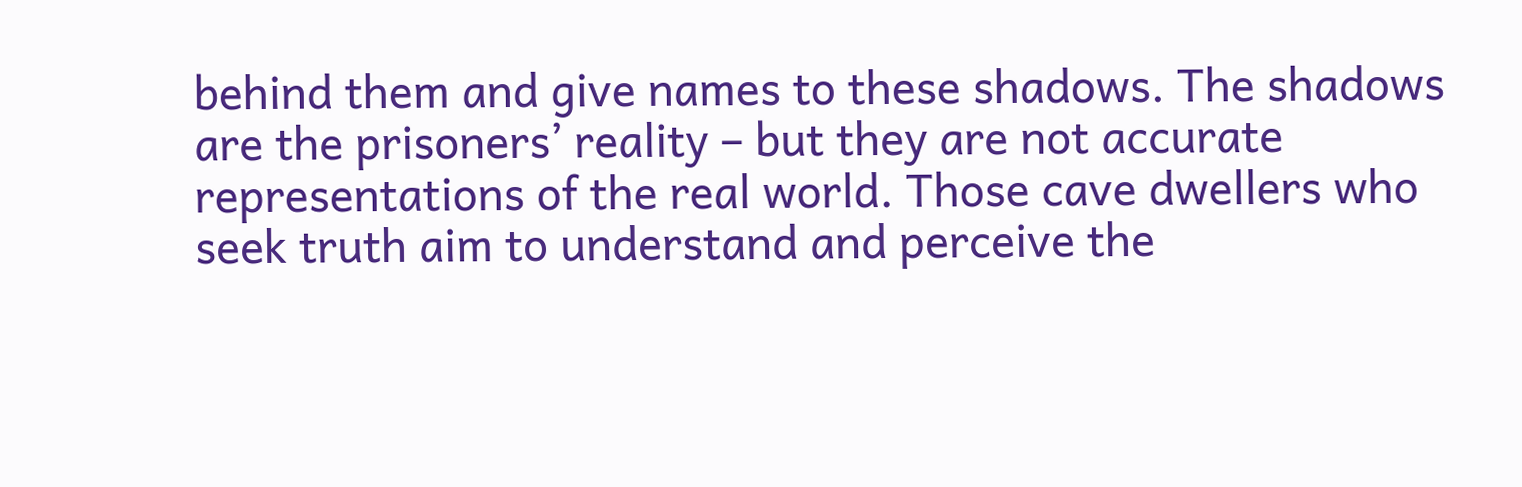behind them and give names to these shadows. The shadows are the prisoners’ reality – but they are not accurate representations of the real world. Those cave dwellers who seek truth aim to understand and perceive the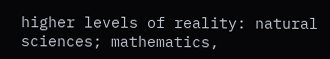higher levels of reality: natural sciences; mathematics,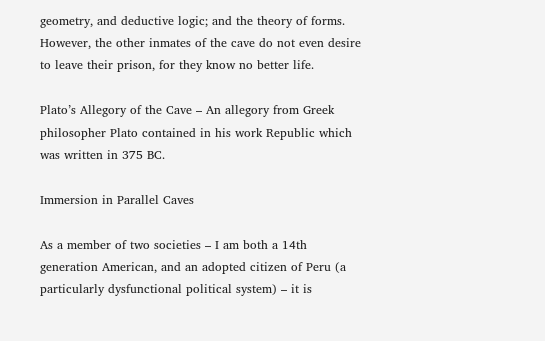geometry, and deductive logic; and the theory of forms. However, the other inmates of the cave do not even desire to leave their prison, for they know no better life.

Plato’s Allegory of the Cave – An allegory from Greek philosopher Plato contained in his work Republic which was written in 375 BC.

Immersion in Parallel Caves

As a member of two societies – I am both a 14th generation American, and an adopted citizen of Peru (a particularly dysfunctional political system) – it is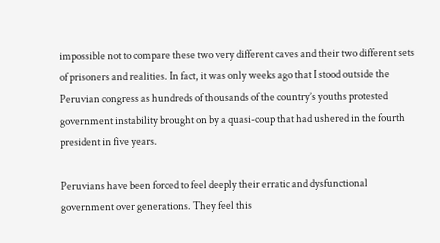impossible not to compare these two very different caves and their two different sets of prisoners and realities. In fact, it was only weeks ago that I stood outside the Peruvian congress as hundreds of thousands of the country’s youths protested government instability brought on by a quasi-coup that had ushered in the fourth president in five years.

Peruvians have been forced to feel deeply their erratic and dysfunctional government over generations. They feel this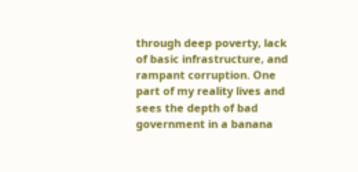through deep poverty, lack of basic infrastructure, and rampant corruption. One part of my reality lives and sees the depth of bad government in a banana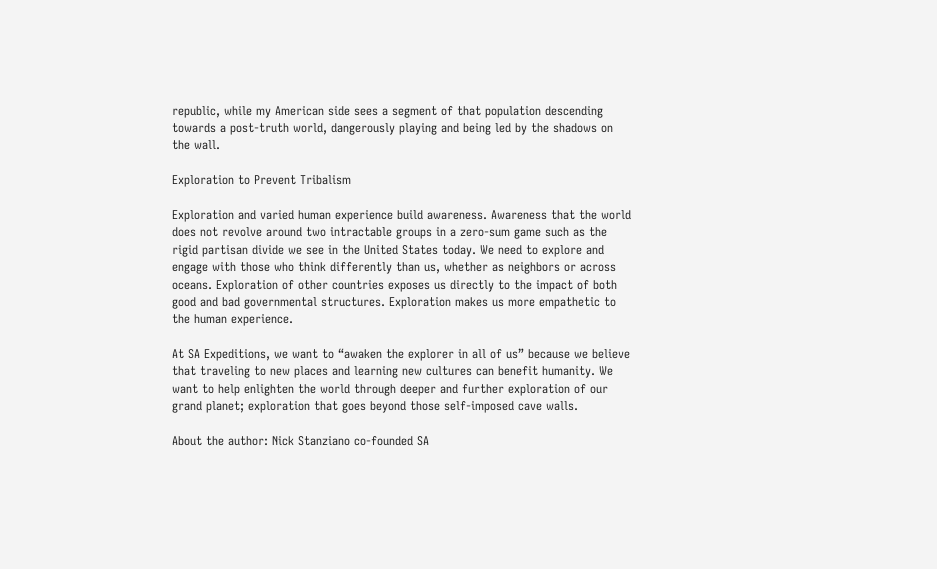republic, while my American side sees a segment of that population descending towards a post-truth world, dangerously playing and being led by the shadows on the wall.

Exploration to Prevent Tribalism

Exploration and varied human experience build awareness. Awareness that the world does not revolve around two intractable groups in a zero-sum game such as the rigid partisan divide we see in the United States today. We need to explore and engage with those who think differently than us, whether as neighbors or across oceans. Exploration of other countries exposes us directly to the impact of both good and bad governmental structures. Exploration makes us more empathetic to the human experience.

At SA Expeditions, we want to “awaken the explorer in all of us” because we believe that traveling to new places and learning new cultures can benefit humanity. We want to help enlighten the world through deeper and further exploration of our grand planet; exploration that goes beyond those self-imposed cave walls.

About the author: Nick Stanziano co-founded SA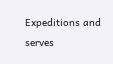Expeditions and serves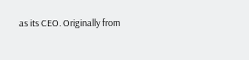as its CEO. Originally from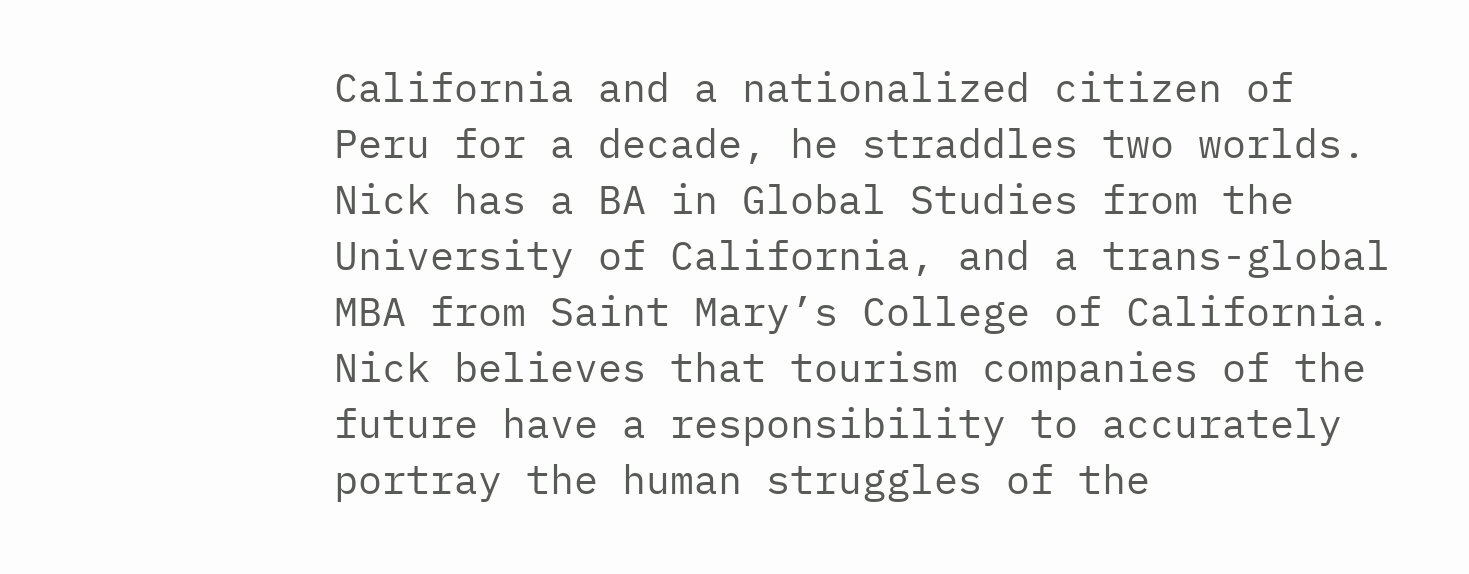California and a nationalized citizen of Peru for a decade, he straddles two worlds. Nick has a BA in Global Studies from the University of California, and a trans-global MBA from Saint Mary’s College of California. Nick believes that tourism companies of the future have a responsibility to accurately portray the human struggles of the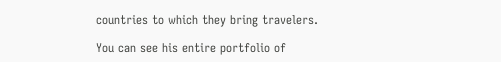countries to which they bring travelers.

You can see his entire portfolio of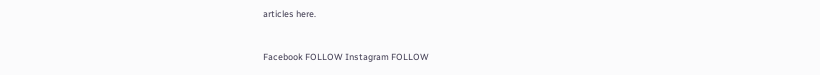articles here.


Facebook FOLLOW Instagram FOLLOW